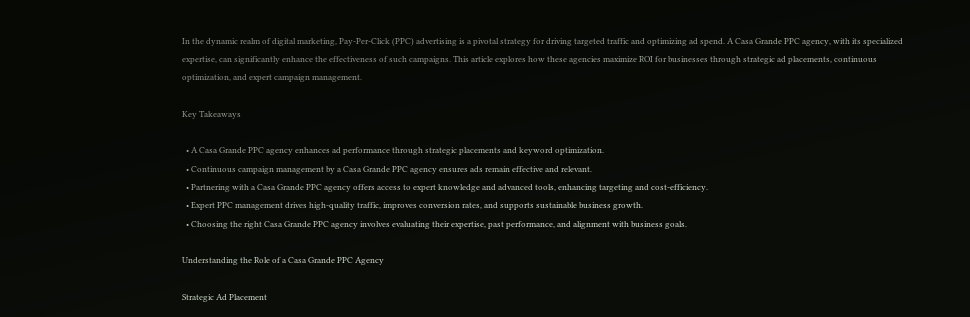In the dynamic realm of digital marketing, Pay-Per-Click (PPC) advertising is a pivotal strategy for driving targeted traffic and optimizing ad spend. A Casa Grande PPC agency, with its specialized expertise, can significantly enhance the effectiveness of such campaigns. This article explores how these agencies maximize ROI for businesses through strategic ad placements, continuous optimization, and expert campaign management.

Key Takeaways

  • A Casa Grande PPC agency enhances ad performance through strategic placements and keyword optimization.
  • Continuous campaign management by a Casa Grande PPC agency ensures ads remain effective and relevant.
  • Partnering with a Casa Grande PPC agency offers access to expert knowledge and advanced tools, enhancing targeting and cost-efficiency.
  • Expert PPC management drives high-quality traffic, improves conversion rates, and supports sustainable business growth.
  • Choosing the right Casa Grande PPC agency involves evaluating their expertise, past performance, and alignment with business goals.

Understanding the Role of a Casa Grande PPC Agency

Strategic Ad Placement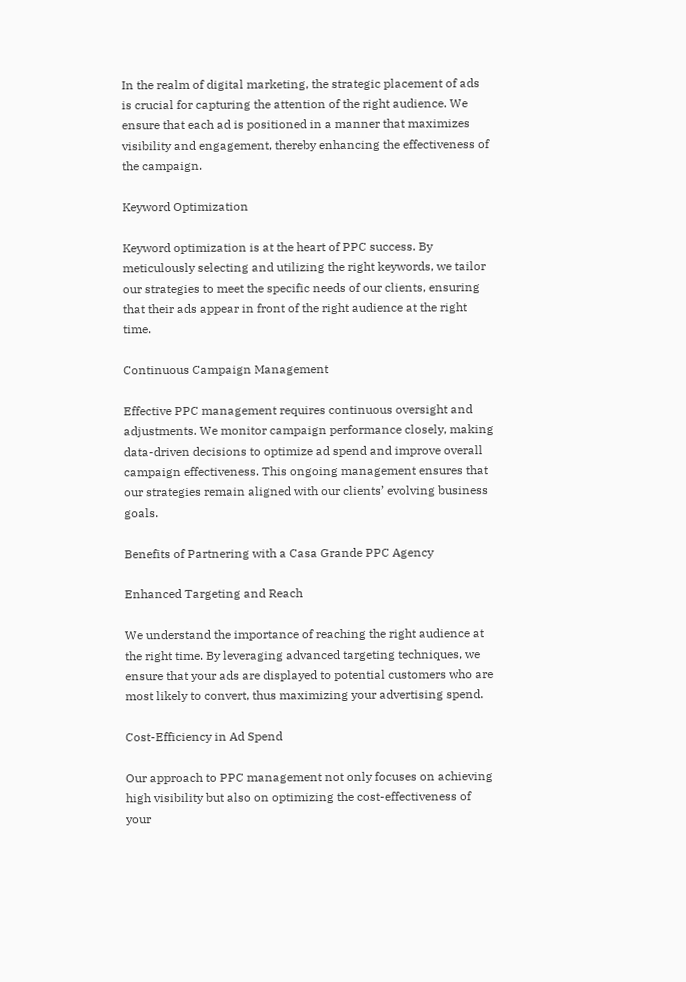In the realm of digital marketing, the strategic placement of ads is crucial for capturing the attention of the right audience. We ensure that each ad is positioned in a manner that maximizes visibility and engagement, thereby enhancing the effectiveness of the campaign.

Keyword Optimization

Keyword optimization is at the heart of PPC success. By meticulously selecting and utilizing the right keywords, we tailor our strategies to meet the specific needs of our clients, ensuring that their ads appear in front of the right audience at the right time.

Continuous Campaign Management

Effective PPC management requires continuous oversight and adjustments. We monitor campaign performance closely, making data-driven decisions to optimize ad spend and improve overall campaign effectiveness. This ongoing management ensures that our strategies remain aligned with our clients’ evolving business goals.

Benefits of Partnering with a Casa Grande PPC Agency

Enhanced Targeting and Reach

We understand the importance of reaching the right audience at the right time. By leveraging advanced targeting techniques, we ensure that your ads are displayed to potential customers who are most likely to convert, thus maximizing your advertising spend.

Cost-Efficiency in Ad Spend

Our approach to PPC management not only focuses on achieving high visibility but also on optimizing the cost-effectiveness of your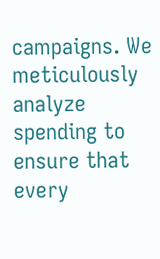campaigns. We meticulously analyze spending to ensure that every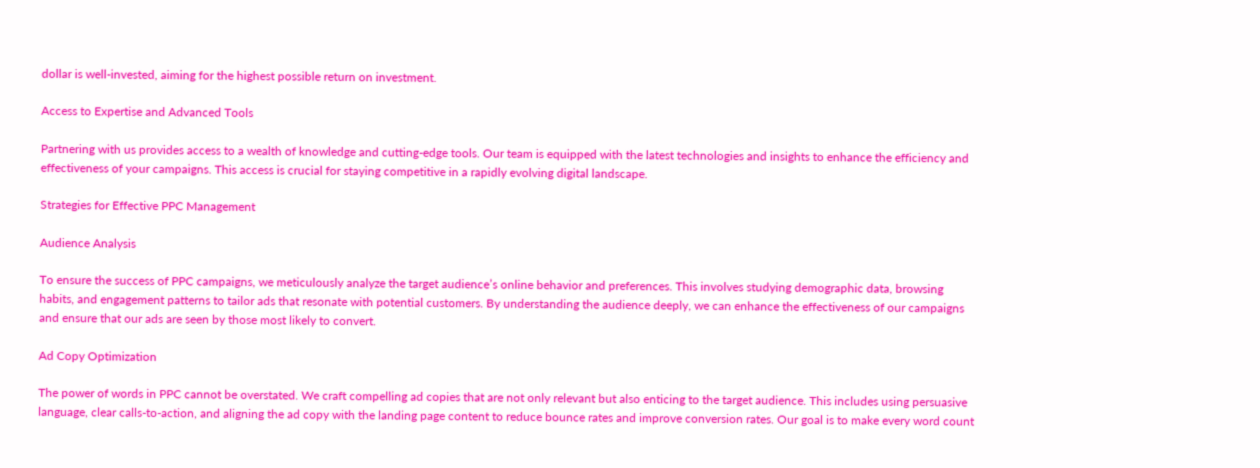dollar is well-invested, aiming for the highest possible return on investment.

Access to Expertise and Advanced Tools

Partnering with us provides access to a wealth of knowledge and cutting-edge tools. Our team is equipped with the latest technologies and insights to enhance the efficiency and effectiveness of your campaigns. This access is crucial for staying competitive in a rapidly evolving digital landscape.

Strategies for Effective PPC Management

Audience Analysis

To ensure the success of PPC campaigns, we meticulously analyze the target audience’s online behavior and preferences. This involves studying demographic data, browsing habits, and engagement patterns to tailor ads that resonate with potential customers. By understanding the audience deeply, we can enhance the effectiveness of our campaigns and ensure that our ads are seen by those most likely to convert.

Ad Copy Optimization

The power of words in PPC cannot be overstated. We craft compelling ad copies that are not only relevant but also enticing to the target audience. This includes using persuasive language, clear calls-to-action, and aligning the ad copy with the landing page content to reduce bounce rates and improve conversion rates. Our goal is to make every word count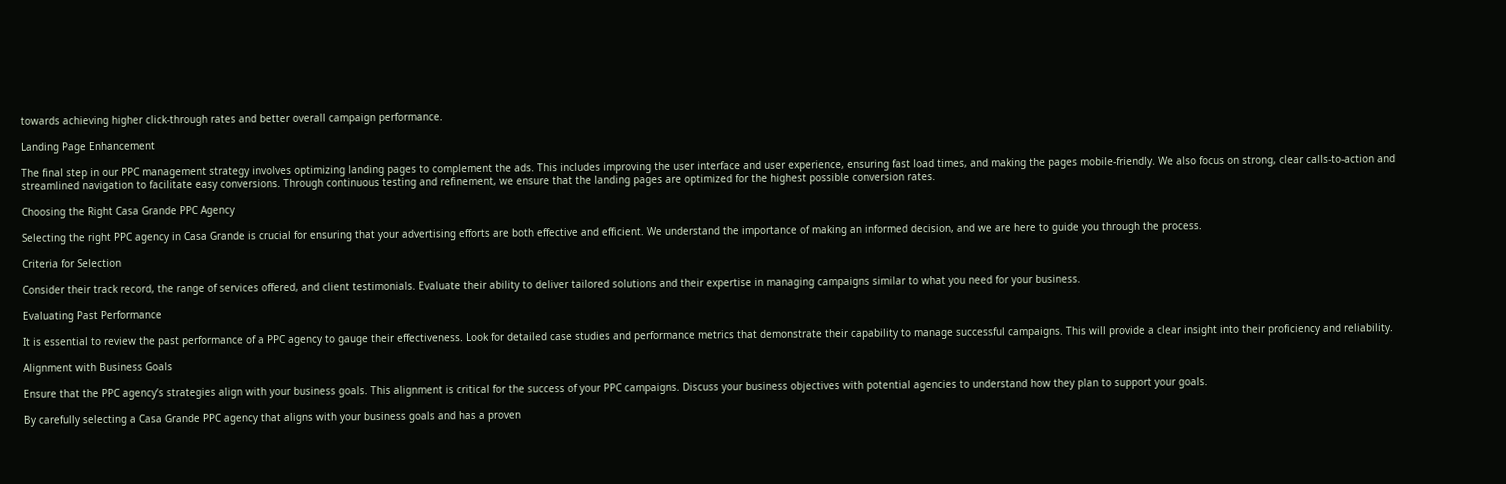towards achieving higher click-through rates and better overall campaign performance.

Landing Page Enhancement

The final step in our PPC management strategy involves optimizing landing pages to complement the ads. This includes improving the user interface and user experience, ensuring fast load times, and making the pages mobile-friendly. We also focus on strong, clear calls-to-action and streamlined navigation to facilitate easy conversions. Through continuous testing and refinement, we ensure that the landing pages are optimized for the highest possible conversion rates.

Choosing the Right Casa Grande PPC Agency

Selecting the right PPC agency in Casa Grande is crucial for ensuring that your advertising efforts are both effective and efficient. We understand the importance of making an informed decision, and we are here to guide you through the process.

Criteria for Selection

Consider their track record, the range of services offered, and client testimonials. Evaluate their ability to deliver tailored solutions and their expertise in managing campaigns similar to what you need for your business.

Evaluating Past Performance

It is essential to review the past performance of a PPC agency to gauge their effectiveness. Look for detailed case studies and performance metrics that demonstrate their capability to manage successful campaigns. This will provide a clear insight into their proficiency and reliability.

Alignment with Business Goals

Ensure that the PPC agency’s strategies align with your business goals. This alignment is critical for the success of your PPC campaigns. Discuss your business objectives with potential agencies to understand how they plan to support your goals.

By carefully selecting a Casa Grande PPC agency that aligns with your business goals and has a proven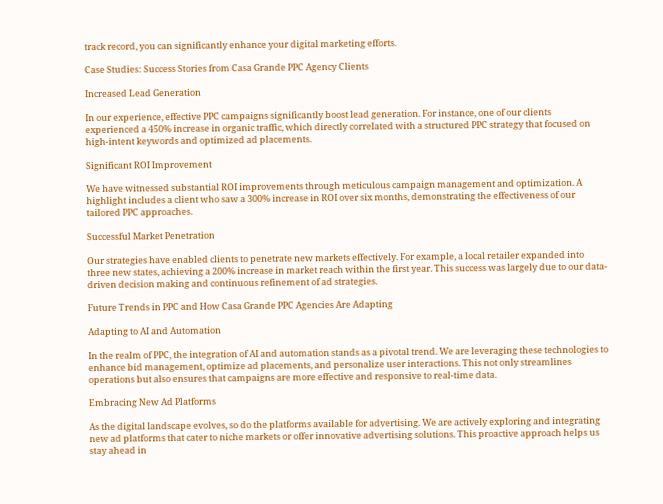track record, you can significantly enhance your digital marketing efforts.

Case Studies: Success Stories from Casa Grande PPC Agency Clients

Increased Lead Generation

In our experience, effective PPC campaigns significantly boost lead generation. For instance, one of our clients experienced a 450% increase in organic traffic, which directly correlated with a structured PPC strategy that focused on high-intent keywords and optimized ad placements.

Significant ROI Improvement

We have witnessed substantial ROI improvements through meticulous campaign management and optimization. A highlight includes a client who saw a 300% increase in ROI over six months, demonstrating the effectiveness of our tailored PPC approaches.

Successful Market Penetration

Our strategies have enabled clients to penetrate new markets effectively. For example, a local retailer expanded into three new states, achieving a 200% increase in market reach within the first year. This success was largely due to our data-driven decision making and continuous refinement of ad strategies.

Future Trends in PPC and How Casa Grande PPC Agencies Are Adapting

Adapting to AI and Automation

In the realm of PPC, the integration of AI and automation stands as a pivotal trend. We are leveraging these technologies to enhance bid management, optimize ad placements, and personalize user interactions. This not only streamlines operations but also ensures that campaigns are more effective and responsive to real-time data.

Embracing New Ad Platforms

As the digital landscape evolves, so do the platforms available for advertising. We are actively exploring and integrating new ad platforms that cater to niche markets or offer innovative advertising solutions. This proactive approach helps us stay ahead in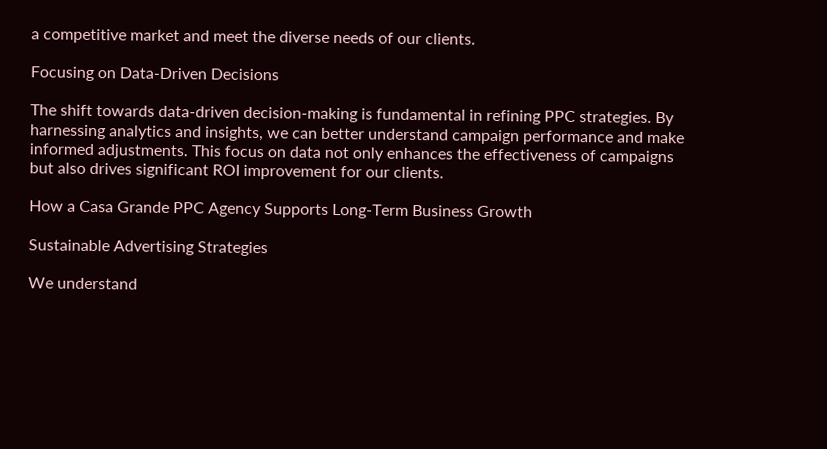a competitive market and meet the diverse needs of our clients.

Focusing on Data-Driven Decisions

The shift towards data-driven decision-making is fundamental in refining PPC strategies. By harnessing analytics and insights, we can better understand campaign performance and make informed adjustments. This focus on data not only enhances the effectiveness of campaigns but also drives significant ROI improvement for our clients.

How a Casa Grande PPC Agency Supports Long-Term Business Growth

Sustainable Advertising Strategies

We understand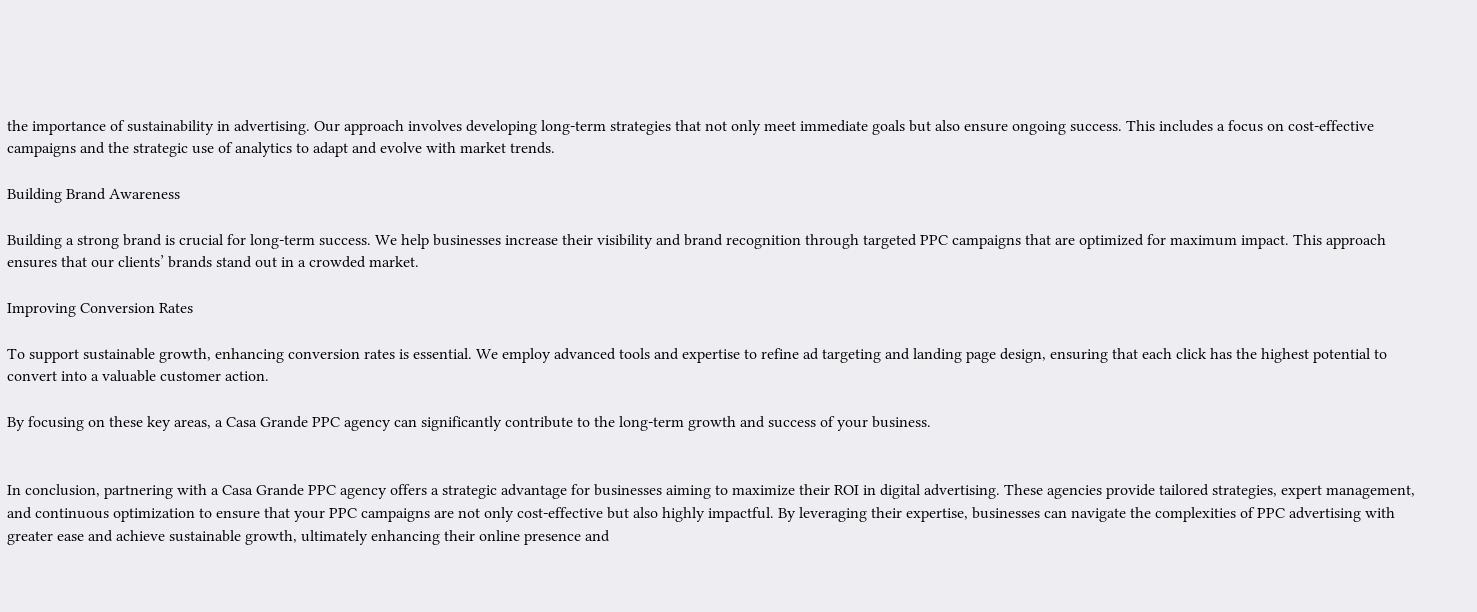the importance of sustainability in advertising. Our approach involves developing long-term strategies that not only meet immediate goals but also ensure ongoing success. This includes a focus on cost-effective campaigns and the strategic use of analytics to adapt and evolve with market trends.

Building Brand Awareness

Building a strong brand is crucial for long-term success. We help businesses increase their visibility and brand recognition through targeted PPC campaigns that are optimized for maximum impact. This approach ensures that our clients’ brands stand out in a crowded market.

Improving Conversion Rates

To support sustainable growth, enhancing conversion rates is essential. We employ advanced tools and expertise to refine ad targeting and landing page design, ensuring that each click has the highest potential to convert into a valuable customer action.

By focusing on these key areas, a Casa Grande PPC agency can significantly contribute to the long-term growth and success of your business.


In conclusion, partnering with a Casa Grande PPC agency offers a strategic advantage for businesses aiming to maximize their ROI in digital advertising. These agencies provide tailored strategies, expert management, and continuous optimization to ensure that your PPC campaigns are not only cost-effective but also highly impactful. By leveraging their expertise, businesses can navigate the complexities of PPC advertising with greater ease and achieve sustainable growth, ultimately enhancing their online presence and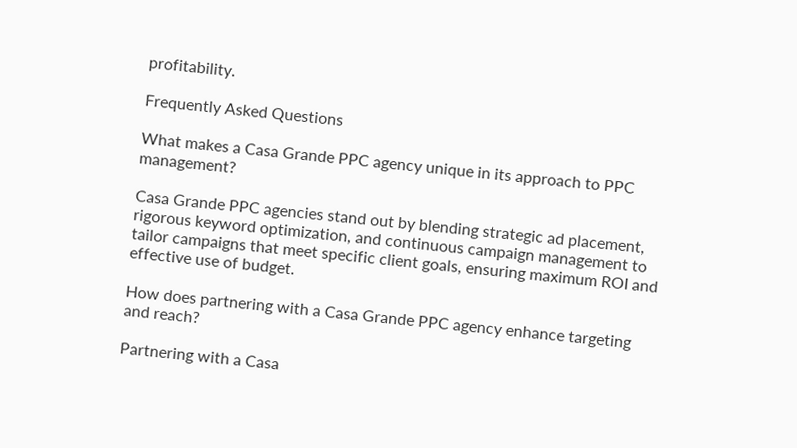profitability.

Frequently Asked Questions

What makes a Casa Grande PPC agency unique in its approach to PPC management?

Casa Grande PPC agencies stand out by blending strategic ad placement, rigorous keyword optimization, and continuous campaign management to tailor campaigns that meet specific client goals, ensuring maximum ROI and effective use of budget.

How does partnering with a Casa Grande PPC agency enhance targeting and reach?

Partnering with a Casa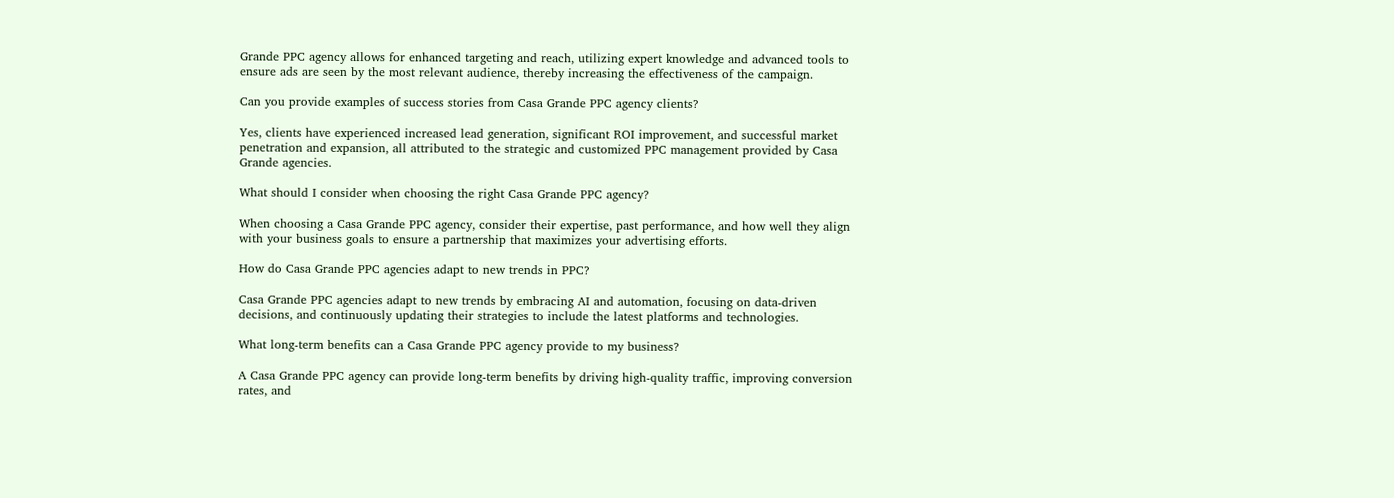Grande PPC agency allows for enhanced targeting and reach, utilizing expert knowledge and advanced tools to ensure ads are seen by the most relevant audience, thereby increasing the effectiveness of the campaign.

Can you provide examples of success stories from Casa Grande PPC agency clients?

Yes, clients have experienced increased lead generation, significant ROI improvement, and successful market penetration and expansion, all attributed to the strategic and customized PPC management provided by Casa Grande agencies.

What should I consider when choosing the right Casa Grande PPC agency?

When choosing a Casa Grande PPC agency, consider their expertise, past performance, and how well they align with your business goals to ensure a partnership that maximizes your advertising efforts.

How do Casa Grande PPC agencies adapt to new trends in PPC?

Casa Grande PPC agencies adapt to new trends by embracing AI and automation, focusing on data-driven decisions, and continuously updating their strategies to include the latest platforms and technologies.

What long-term benefits can a Casa Grande PPC agency provide to my business?

A Casa Grande PPC agency can provide long-term benefits by driving high-quality traffic, improving conversion rates, and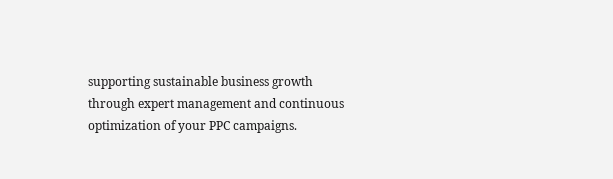supporting sustainable business growth through expert management and continuous optimization of your PPC campaigns.